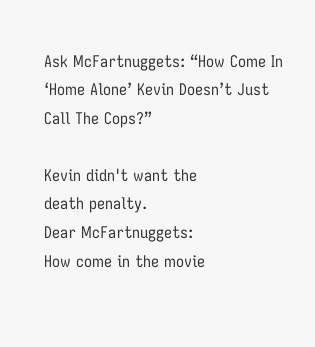Ask McFartnuggets: “How Come In ‘Home Alone’ Kevin Doesn’t Just Call The Cops?”

Kevin didn't want the
death penalty.
Dear McFartnuggets:
How come in the movie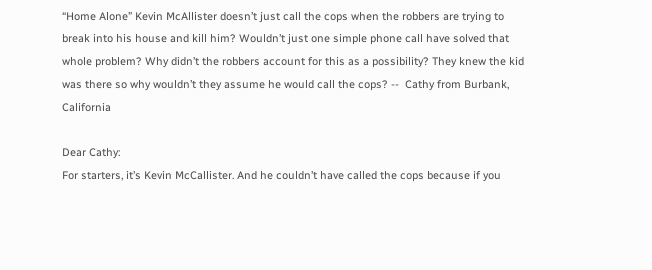“Home Alone” Kevin McAllister doesn’t just call the cops when the robbers are trying to break into his house and kill him? Wouldn’t just one simple phone call have solved that whole problem? Why didn’t the robbers account for this as a possibility? They knew the kid was there so why wouldn’t they assume he would call the cops? --  Cathy from Burbank, California

Dear Cathy:
For starters, it’s Kevin McCallister. And he couldn’t have called the cops because if you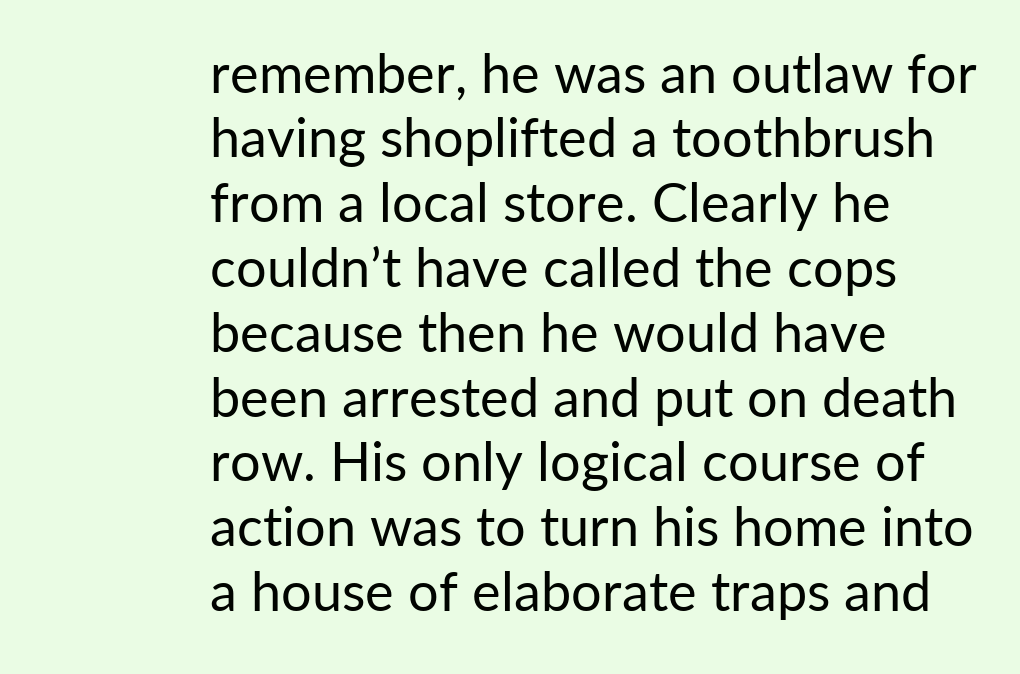remember, he was an outlaw for having shoplifted a toothbrush from a local store. Clearly he couldn’t have called the cops because then he would have been arrested and put on death row. His only logical course of action was to turn his home into a house of elaborate traps and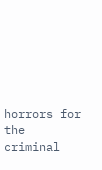horrors for the criminal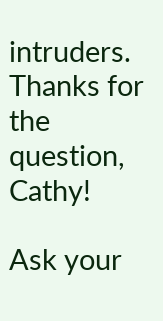intruders. Thanks for the question, Cathy!

Ask your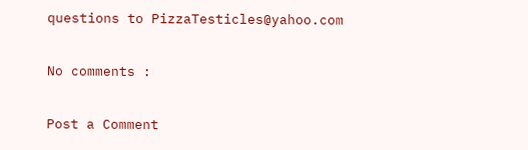questions to PizzaTesticles@yahoo.com

No comments :

Post a Comment